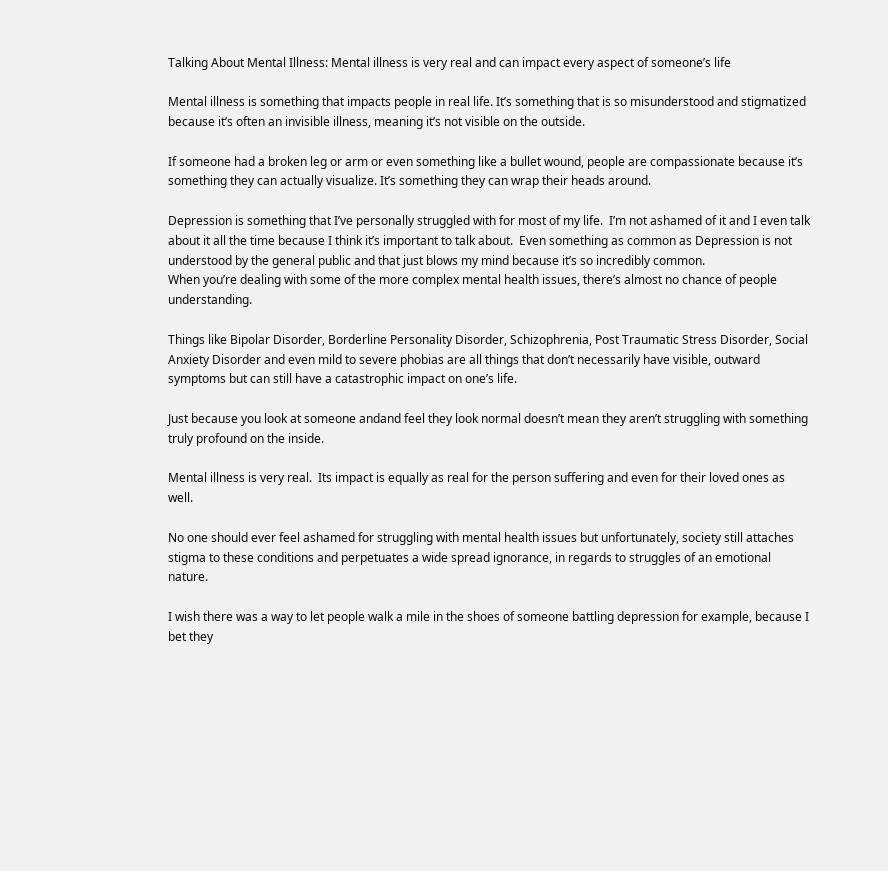Talking About Mental Illness: Mental illness is very real and can impact every aspect of someone’s life

Mental illness is something that impacts people in real life. It’s something that is so misunderstood and stigmatized because it’s often an invisible illness, meaning it’s not visible on the outside.

If someone had a broken leg or arm or even something like a bullet wound, people are compassionate because it’s something they can actually visualize. It’s something they can wrap their heads around.

Depression is something that I’ve personally struggled with for most of my life.  I’m not ashamed of it and I even talk about it all the time because I think it’s important to talk about.  Even something as common as Depression is not understood by the general public and that just blows my mind because it’s so incredibly common.
When you’re dealing with some of the more complex mental health issues, there’s almost no chance of people understanding.

Things like Bipolar Disorder, Borderline Personality Disorder, Schizophrenia, Post Traumatic Stress Disorder, Social Anxiety Disorder and even mild to severe phobias are all things that don’t necessarily have visible, outward symptoms but can still have a catastrophic impact on one’s life.

Just because you look at someone andand feel they look normal doesn’t mean they aren’t struggling with something truly profound on the inside.

Mental illness is very real.  Its impact is equally as real for the person suffering and even for their loved ones as well.

No one should ever feel ashamed for struggling with mental health issues but unfortunately, society still attaches stigma to these conditions and perpetuates a wide spread ignorance, in regards to struggles of an emotional nature.

I wish there was a way to let people walk a mile in the shoes of someone battling depression for example, because I bet they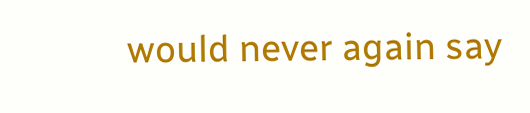would never again say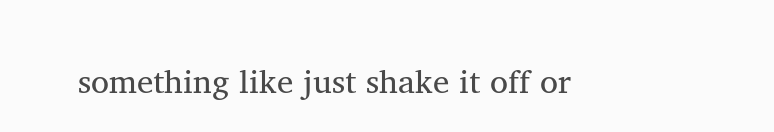something like just shake it off or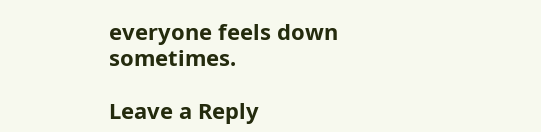everyone feels down sometimes.

Leave a Reply